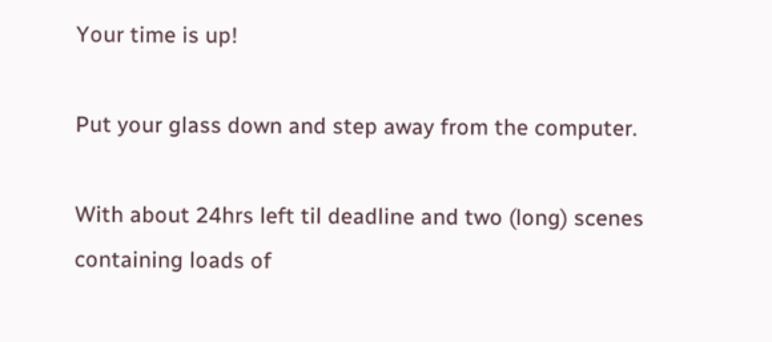Your time is up!

Put your glass down and step away from the computer.

With about 24hrs left til deadline and two (long) scenes containing loads of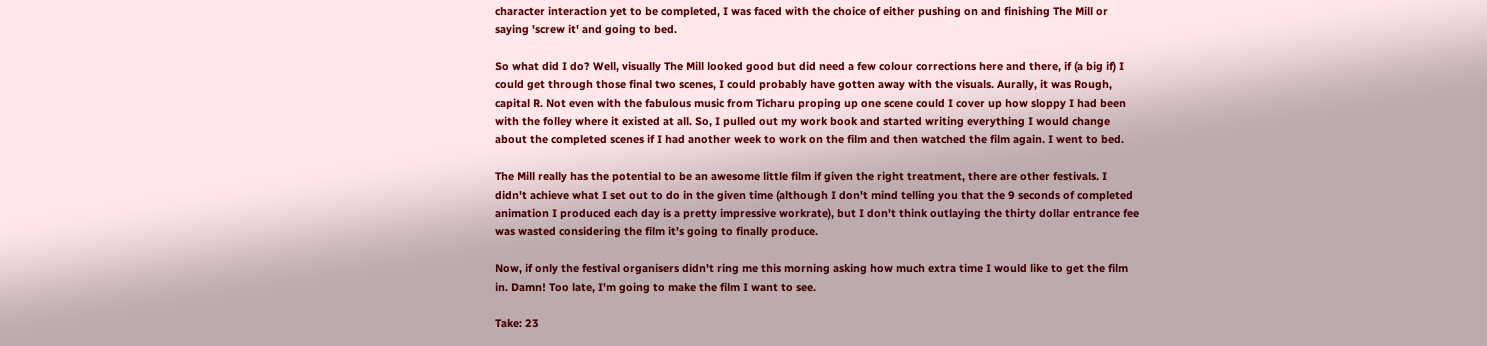character interaction yet to be completed, I was faced with the choice of either pushing on and finishing The Mill or saying 'screw it' and going to bed.

So what did I do? Well, visually The Mill looked good but did need a few colour corrections here and there, if (a big if) I could get through those final two scenes, I could probably have gotten away with the visuals. Aurally, it was Rough, capital R. Not even with the fabulous music from Ticharu proping up one scene could I cover up how sloppy I had been with the folley where it existed at all. So, I pulled out my work book and started writing everything I would change about the completed scenes if I had another week to work on the film and then watched the film again. I went to bed.

The Mill really has the potential to be an awesome little film if given the right treatment, there are other festivals. I didn't achieve what I set out to do in the given time (although I don't mind telling you that the 9 seconds of completed animation I produced each day is a pretty impressive workrate), but I don't think outlaying the thirty dollar entrance fee was wasted considering the film it's going to finally produce.

Now, if only the festival organisers didn't ring me this morning asking how much extra time I would like to get the film in. Damn! Too late, I'm going to make the film I want to see.

Take: 23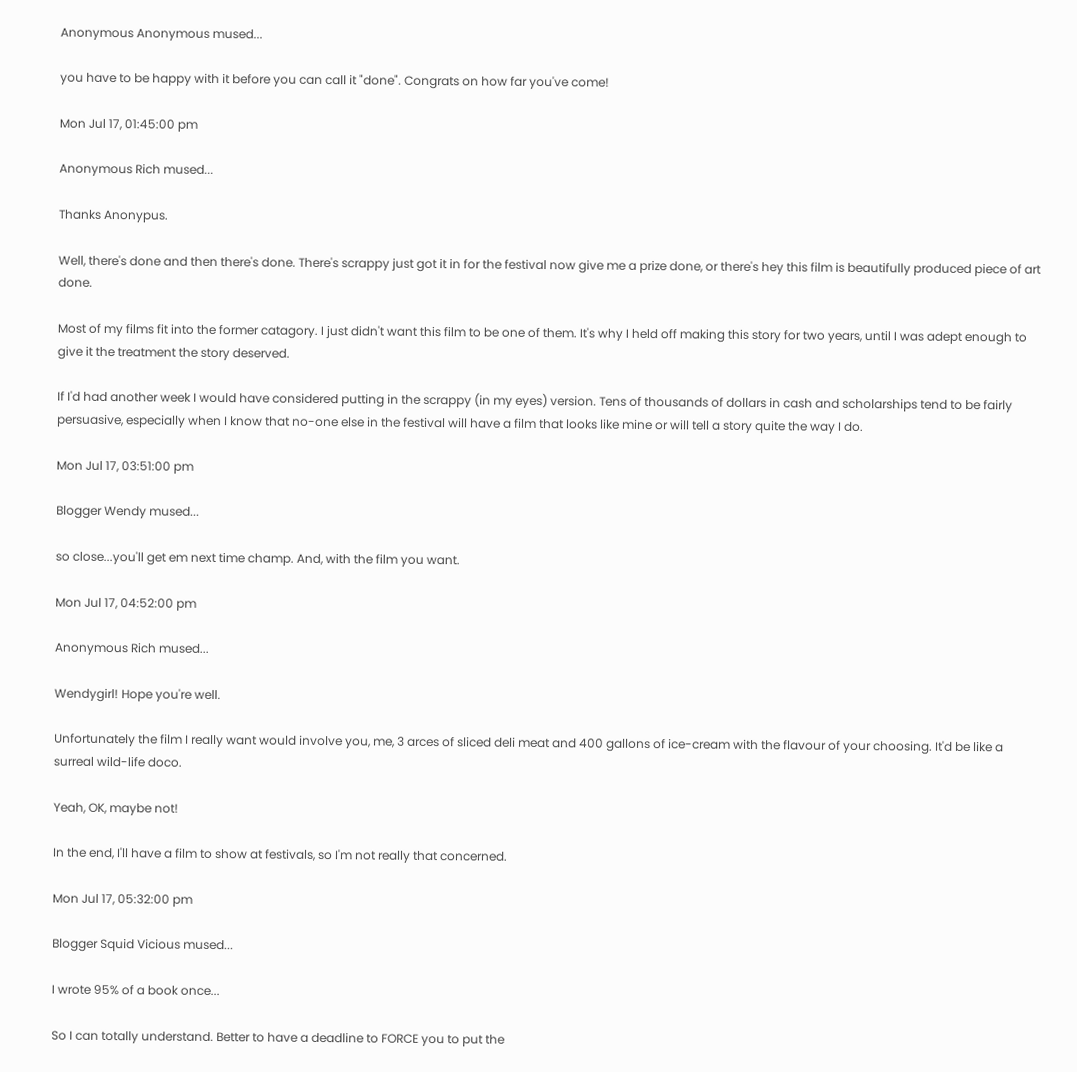Anonymous Anonymous mused...

you have to be happy with it before you can call it "done". Congrats on how far you've come!

Mon Jul 17, 01:45:00 pm

Anonymous Rich mused...

Thanks Anonypus.

Well, there's done and then there's done. There's scrappy just got it in for the festival now give me a prize done, or there's hey this film is beautifully produced piece of art done.

Most of my films fit into the former catagory. I just didn't want this film to be one of them. It's why I held off making this story for two years, until I was adept enough to give it the treatment the story deserved.

If I'd had another week I would have considered putting in the scrappy (in my eyes) version. Tens of thousands of dollars in cash and scholarships tend to be fairly persuasive, especially when I know that no-one else in the festival will have a film that looks like mine or will tell a story quite the way I do.

Mon Jul 17, 03:51:00 pm

Blogger Wendy mused...

so close...you'll get em next time champ. And, with the film you want.

Mon Jul 17, 04:52:00 pm

Anonymous Rich mused...

Wendygirl! Hope you're well.

Unfortunately the film I really want would involve you, me, 3 arces of sliced deli meat and 400 gallons of ice-cream with the flavour of your choosing. It'd be like a surreal wild-life doco.

Yeah, OK, maybe not!

In the end, I'll have a film to show at festivals, so I'm not really that concerned.

Mon Jul 17, 05:32:00 pm

Blogger Squid Vicious mused...

I wrote 95% of a book once...

So I can totally understand. Better to have a deadline to FORCE you to put the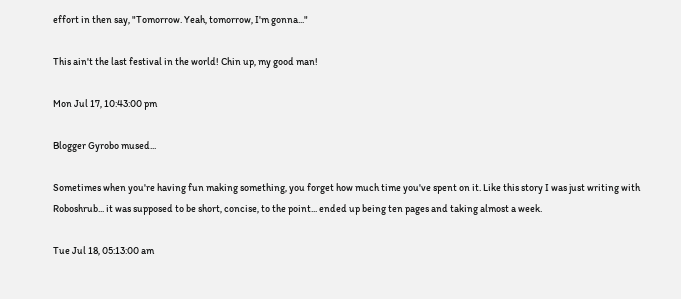effort in then say, "Tomorrow. Yeah, tomorrow, I'm gonna..."

This ain't the last festival in the world! Chin up, my good man!

Mon Jul 17, 10:43:00 pm

Blogger Gyrobo mused...

Sometimes when you're having fun making something, you forget how much time you've spent on it. Like this story I was just writing with Roboshrub... it was supposed to be short, concise, to the point... ended up being ten pages and taking almost a week.

Tue Jul 18, 05:13:00 am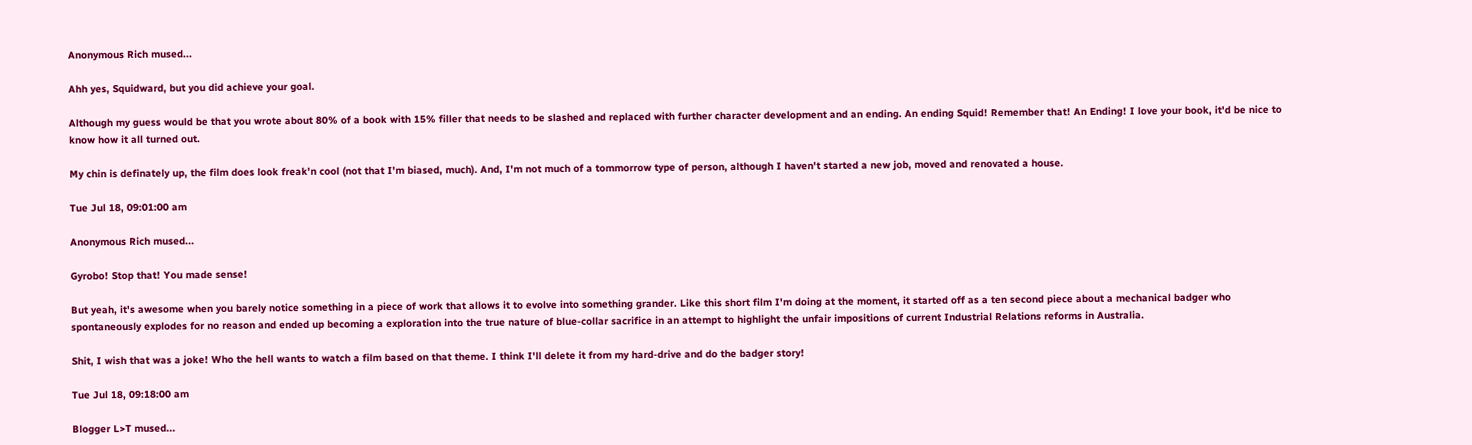Anonymous Rich mused...

Ahh yes, Squidward, but you did achieve your goal.

Although my guess would be that you wrote about 80% of a book with 15% filler that needs to be slashed and replaced with further character development and an ending. An ending Squid! Remember that! An Ending! I love your book, it'd be nice to know how it all turned out.

My chin is definately up, the film does look freak'n cool (not that I'm biased, much). And, I'm not much of a tommorrow type of person, although I haven't started a new job, moved and renovated a house.

Tue Jul 18, 09:01:00 am

Anonymous Rich mused...

Gyrobo! Stop that! You made sense!

But yeah, it's awesome when you barely notice something in a piece of work that allows it to evolve into something grander. Like this short film I'm doing at the moment, it started off as a ten second piece about a mechanical badger who spontaneously explodes for no reason and ended up becoming a exploration into the true nature of blue-collar sacrifice in an attempt to highlight the unfair impositions of current Industrial Relations reforms in Australia.

Shit, I wish that was a joke! Who the hell wants to watch a film based on that theme. I think I'll delete it from my hard-drive and do the badger story!

Tue Jul 18, 09:18:00 am

Blogger L>T mused...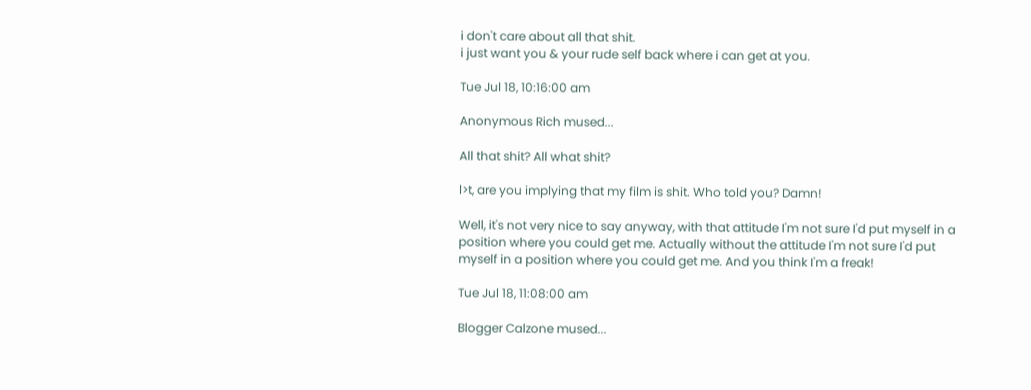i don't care about all that shit.
i just want you & your rude self back where i can get at you.

Tue Jul 18, 10:16:00 am

Anonymous Rich mused...

All that shit? All what shit?

l>t, are you implying that my film is shit. Who told you? Damn!

Well, it's not very nice to say anyway, with that attitude I'm not sure I'd put myself in a position where you could get me. Actually without the attitude I'm not sure I'd put myself in a position where you could get me. And you think I'm a freak!

Tue Jul 18, 11:08:00 am

Blogger Calzone mused...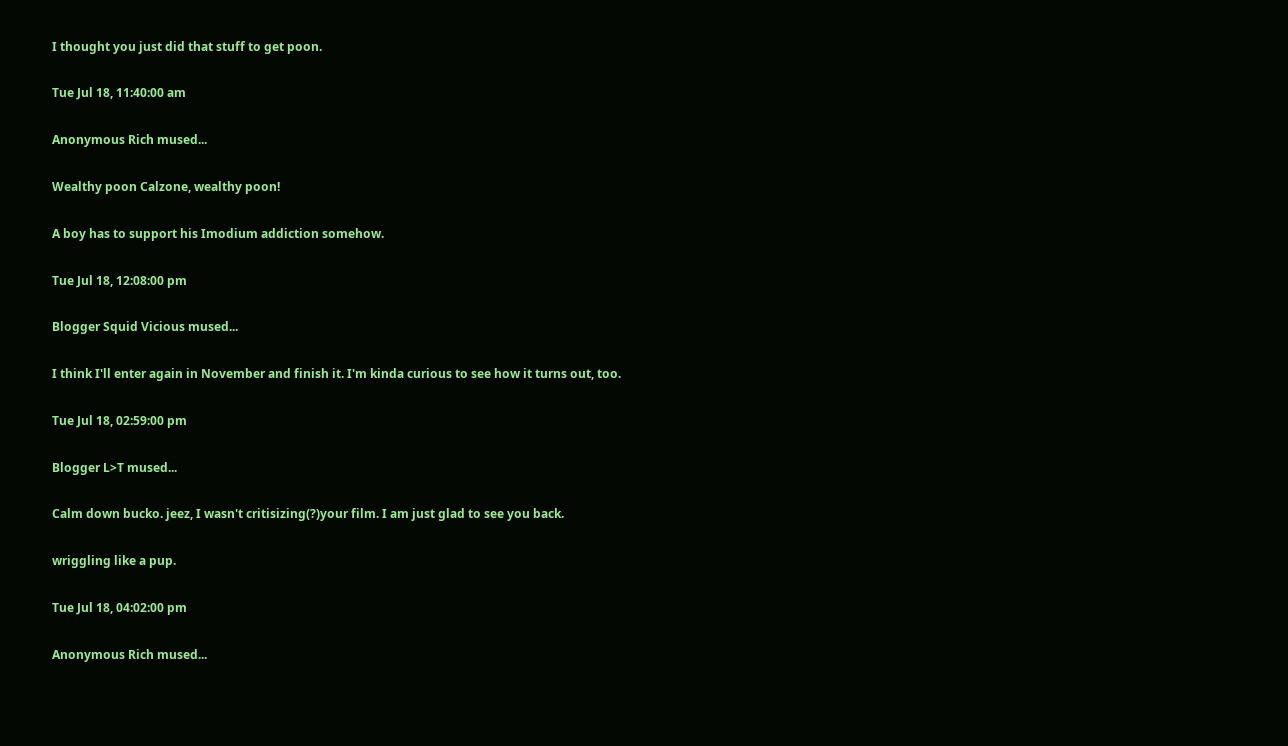I thought you just did that stuff to get poon.

Tue Jul 18, 11:40:00 am

Anonymous Rich mused...

Wealthy poon Calzone, wealthy poon!

A boy has to support his Imodium addiction somehow.

Tue Jul 18, 12:08:00 pm

Blogger Squid Vicious mused...

I think I'll enter again in November and finish it. I'm kinda curious to see how it turns out, too.

Tue Jul 18, 02:59:00 pm

Blogger L>T mused...

Calm down bucko. jeez, I wasn't critisizing(?)your film. I am just glad to see you back.

wriggling like a pup.

Tue Jul 18, 04:02:00 pm

Anonymous Rich mused...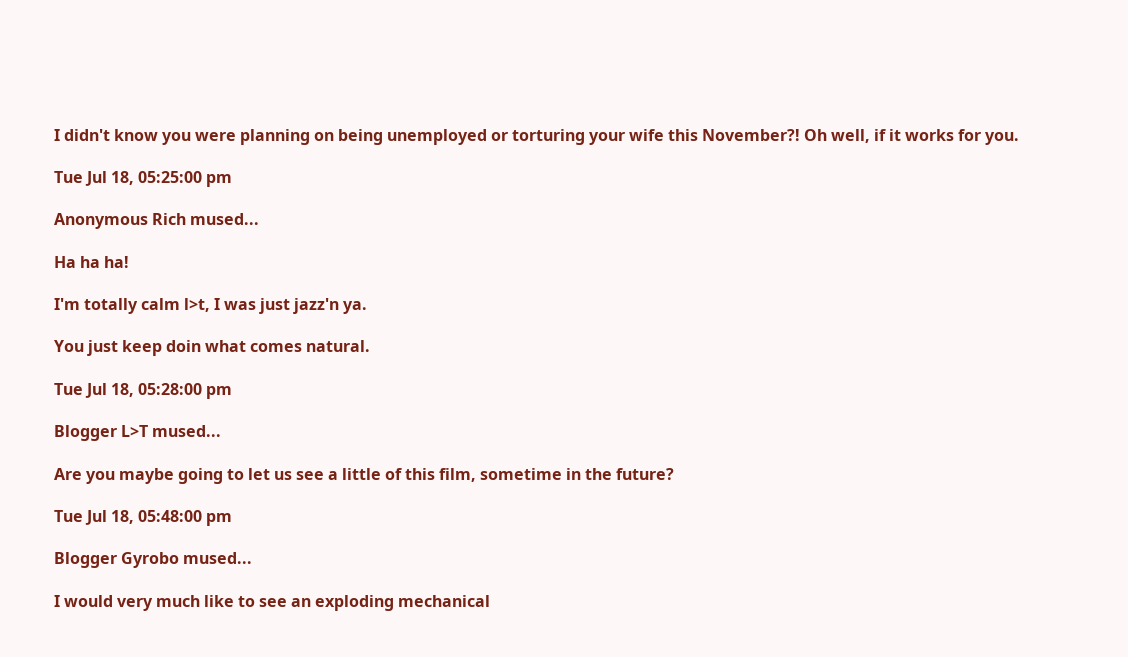I didn't know you were planning on being unemployed or torturing your wife this November?! Oh well, if it works for you.

Tue Jul 18, 05:25:00 pm

Anonymous Rich mused...

Ha ha ha!

I'm totally calm l>t, I was just jazz'n ya.

You just keep doin what comes natural.

Tue Jul 18, 05:28:00 pm

Blogger L>T mused...

Are you maybe going to let us see a little of this film, sometime in the future?

Tue Jul 18, 05:48:00 pm

Blogger Gyrobo mused...

I would very much like to see an exploding mechanical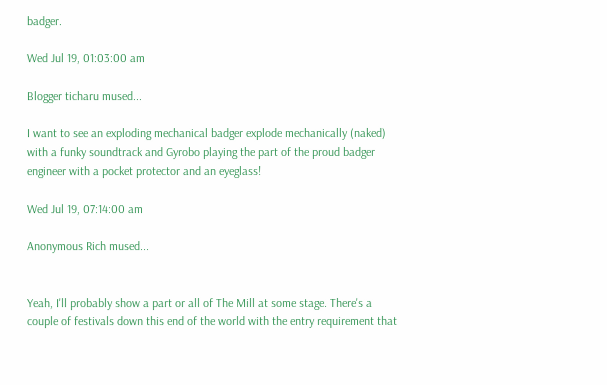badger.

Wed Jul 19, 01:03:00 am

Blogger ticharu mused...

I want to see an exploding mechanical badger explode mechanically (naked) with a funky soundtrack and Gyrobo playing the part of the proud badger engineer with a pocket protector and an eyeglass!

Wed Jul 19, 07:14:00 am

Anonymous Rich mused...


Yeah, I'll probably show a part or all of The Mill at some stage. There's a couple of festivals down this end of the world with the entry requirement that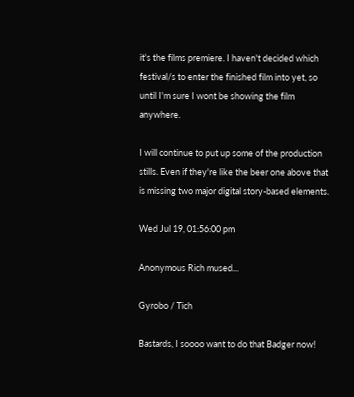it's the films premiere. I haven't decided which festival/s to enter the finished film into yet, so until I'm sure I wont be showing the film anywhere.

I will continue to put up some of the production stills. Even if they're like the beer one above that is missing two major digital story-based elements.

Wed Jul 19, 01:56:00 pm

Anonymous Rich mused...

Gyrobo / Tich

Bastards, I soooo want to do that Badger now!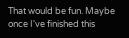That would be fun. Maybe once I've finished this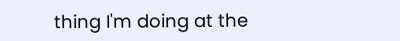thing I'm doing at the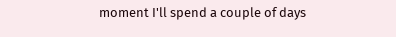moment I'll spend a couple of days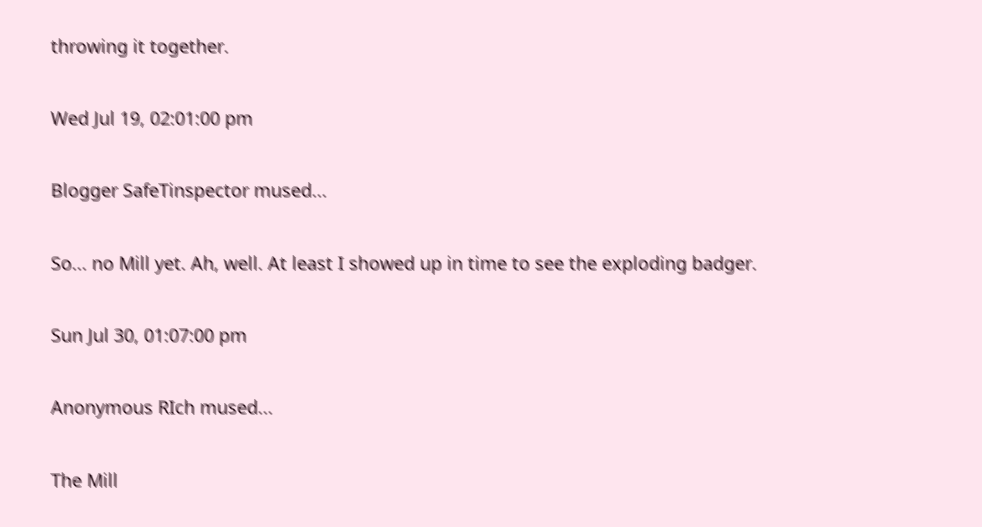throwing it together.

Wed Jul 19, 02:01:00 pm

Blogger SafeTinspector mused...

So... no Mill yet. Ah, well. At least I showed up in time to see the exploding badger.

Sun Jul 30, 01:07:00 pm

Anonymous RIch mused...

The Mill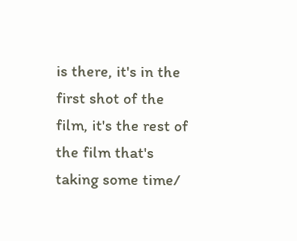is there, it's in the first shot of the film, it's the rest of the film that's taking some time/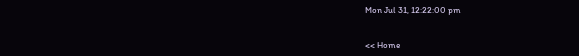Mon Jul 31, 12:22:00 pm


<< Home